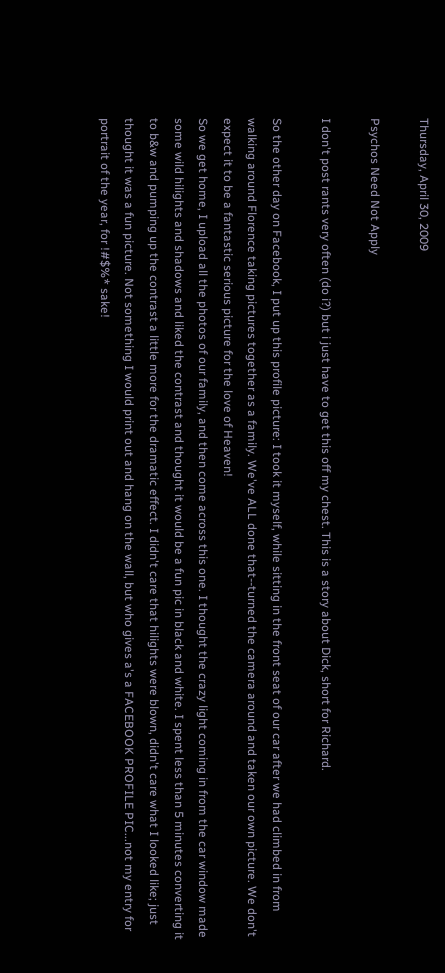Thursday, April 30, 2009

Psychos Need Not Apply

I don't post rants very often (do i?) but i just have to get this off my chest. This is a story about Dick, short for Richard.

So the other day on Facebook, I put up this profile picture: I took it myself, while sitting in the front seat of our car after we had climbed in from walking around Florence taking pictures together as a family. We've ALL done that--turned the camera around and taken our own picture. We don't expect it to be a fantastic serious picture for the love of Heaven!
So we get home, I upload all the photos of our family, and then come across this one. I thought the crazy light coming in from the car window made some wild hilights and shadows and liked the contrast and thought it would be a fun pic in black and white. I spent less than 5 minutes converting it to b&w and pumping up the contrast a little more for the dramatic effect. I didn't care that hilights were blown, didn't care what I looked like; just thought it was a fun picture. Not something I would print out and hang on the wall, but who gives a's a FACEBOOK PROFILE PIC...not my entry for portrait of the year, for !#$%* sake!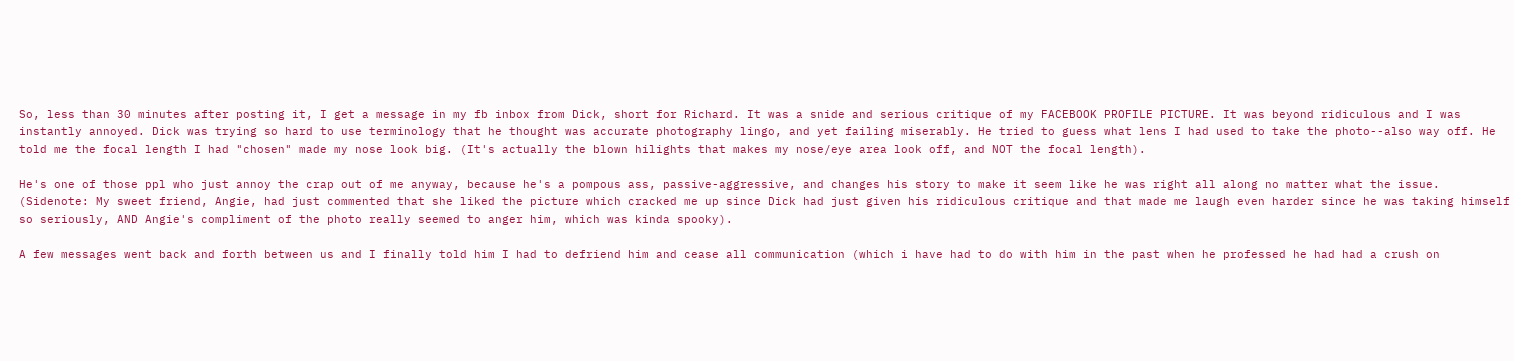So, less than 30 minutes after posting it, I get a message in my fb inbox from Dick, short for Richard. It was a snide and serious critique of my FACEBOOK PROFILE PICTURE. It was beyond ridiculous and I was instantly annoyed. Dick was trying so hard to use terminology that he thought was accurate photography lingo, and yet failing miserably. He tried to guess what lens I had used to take the photo--also way off. He told me the focal length I had "chosen" made my nose look big. (It's actually the blown hilights that makes my nose/eye area look off, and NOT the focal length).

He's one of those ppl who just annoy the crap out of me anyway, because he's a pompous ass, passive-aggressive, and changes his story to make it seem like he was right all along no matter what the issue. (Sidenote: My sweet friend, Angie, had just commented that she liked the picture which cracked me up since Dick had just given his ridiculous critique and that made me laugh even harder since he was taking himself so seriously, AND Angie's compliment of the photo really seemed to anger him, which was kinda spooky).

A few messages went back and forth between us and I finally told him I had to defriend him and cease all communication (which i have had to do with him in the past when he professed he had had a crush on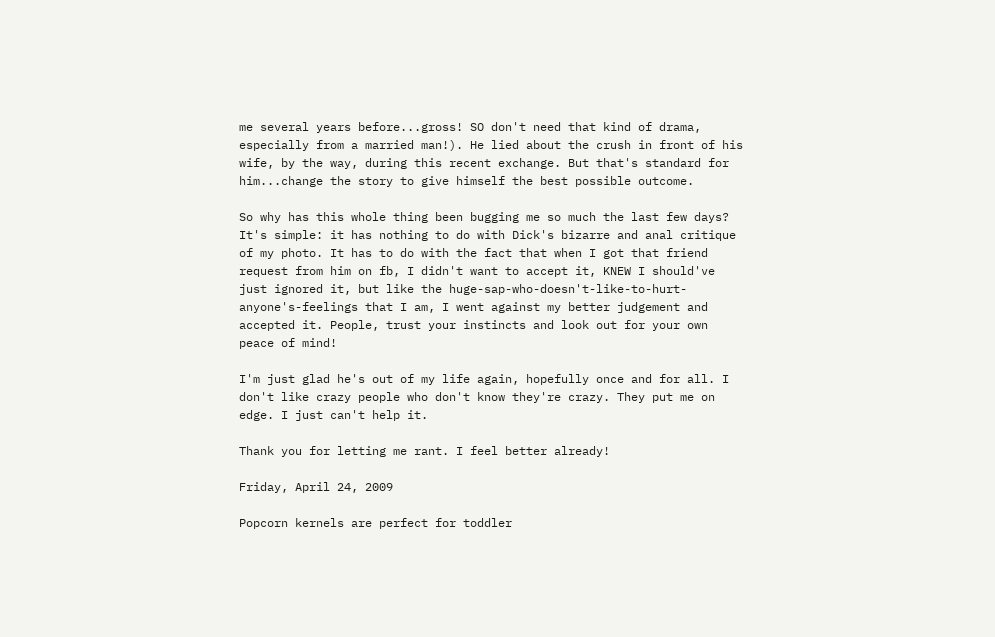me several years before...gross! SO don't need that kind of drama, especially from a married man!). He lied about the crush in front of his wife, by the way, during this recent exchange. But that's standard for him...change the story to give himself the best possible outcome.

So why has this whole thing been bugging me so much the last few days? It's simple: it has nothing to do with Dick's bizarre and anal critique of my photo. It has to do with the fact that when I got that friend request from him on fb, I didn't want to accept it, KNEW I should've just ignored it, but like the huge-sap-who-doesn't-like-to-hurt-anyone's-feelings that I am, I went against my better judgement and accepted it. People, trust your instincts and look out for your own peace of mind!

I'm just glad he's out of my life again, hopefully once and for all. I don't like crazy people who don't know they're crazy. They put me on edge. I just can't help it.

Thank you for letting me rant. I feel better already!

Friday, April 24, 2009

Popcorn kernels are perfect for toddler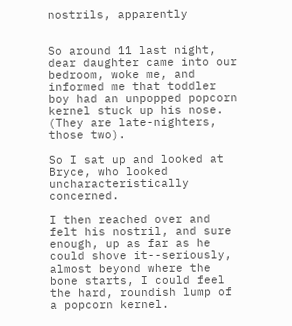nostrils, apparently


So around 11 last night, dear daughter came into our bedroom, woke me, and informed me that toddler boy had an unpopped popcorn kernel stuck up his nose. (They are late-nighters, those two).

So I sat up and looked at Bryce, who looked uncharacteristically concerned.

I then reached over and felt his nostril, and sure enough, up as far as he could shove it--seriously, almost beyond where the bone starts, I could feel the hard, roundish lump of a popcorn kernel.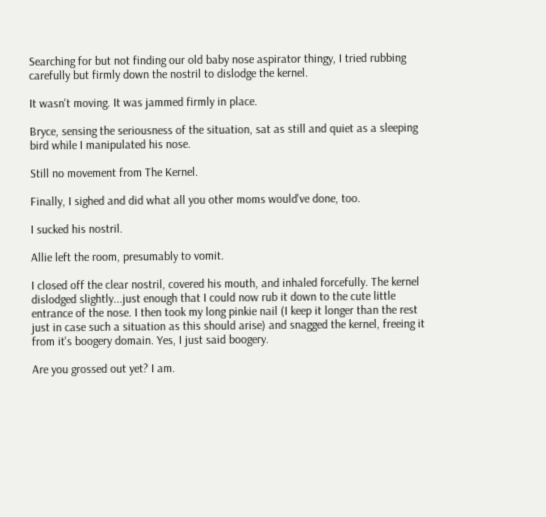Searching for but not finding our old baby nose aspirator thingy, I tried rubbing carefully but firmly down the nostril to dislodge the kernel.

It wasn't moving. It was jammed firmly in place.

Bryce, sensing the seriousness of the situation, sat as still and quiet as a sleeping bird while I manipulated his nose.

Still no movement from The Kernel.

Finally, I sighed and did what all you other moms would've done, too.

I sucked his nostril.

Allie left the room, presumably to vomit.

I closed off the clear nostril, covered his mouth, and inhaled forcefully. The kernel dislodged slightly...just enough that I could now rub it down to the cute little entrance of the nose. I then took my long pinkie nail (I keep it longer than the rest just in case such a situation as this should arise) and snagged the kernel, freeing it from it's boogery domain. Yes, I just said boogery.

Are you grossed out yet? I am.